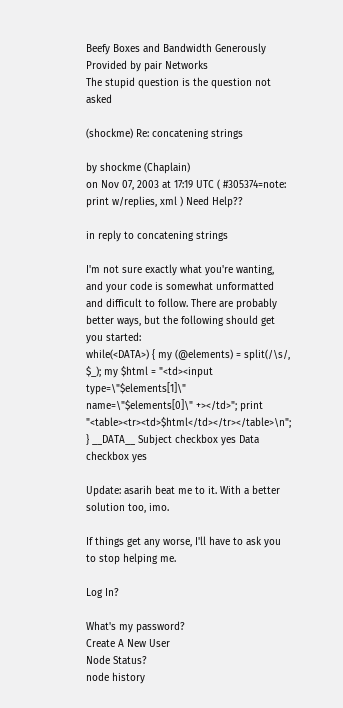Beefy Boxes and Bandwidth Generously Provided by pair Networks
The stupid question is the question not asked

(shockme) Re: concatening strings

by shockme (Chaplain)
on Nov 07, 2003 at 17:19 UTC ( #305374=note: print w/replies, xml ) Need Help??

in reply to concatening strings

I'm not sure exactly what you're wanting, and your code is somewhat unformatted and difficult to follow. There are probably better ways, but the following should get you started:
while(<DATA>) { my (@elements) = split(/\s/, $_); my $html = "<td><input type=\"$elements[1]\" name=\"$elements[0]\" +></td>"; print "<table><tr><td>$html</td></tr></table>\n"; } __DATA__ Subject checkbox yes Data checkbox yes

Update: asarih beat me to it. With a better solution too, imo.

If things get any worse, I'll have to ask you to stop helping me.

Log In?

What's my password?
Create A New User
Node Status?
node history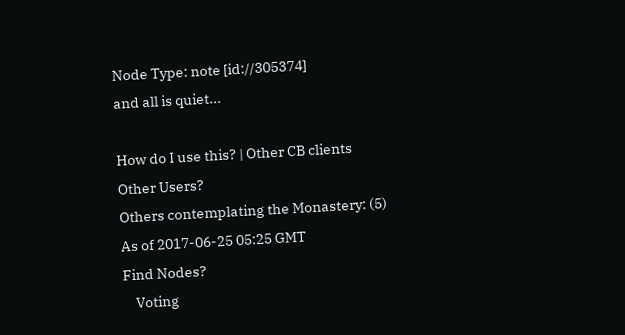Node Type: note [id://305374]
and all is quiet...

How do I use this? | Other CB clients
Other Users?
Others contemplating the Monastery: (5)
As of 2017-06-25 05:25 GMT
Find Nodes?
    Voting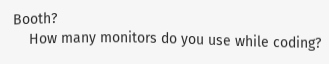Booth?
    How many monitors do you use while coding?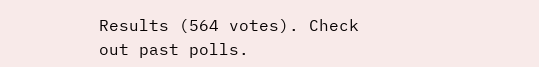Results (564 votes). Check out past polls.